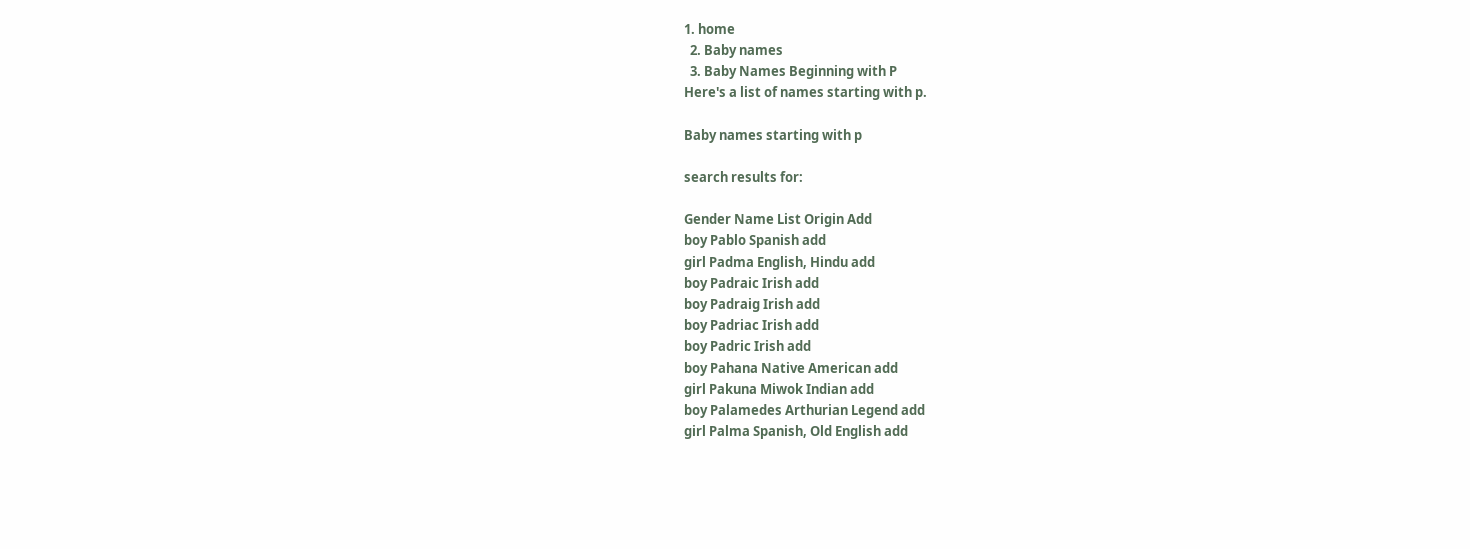1. home
  2. Baby names
  3. Baby Names Beginning with P
Here's a list of names starting with p.

Baby names starting with p

search results for:

Gender Name List Origin Add
boy Pablo Spanish add
girl Padma English, Hindu add
boy Padraic Irish add
boy Padraig Irish add
boy Padriac Irish add
boy Padric Irish add
boy Pahana Native American add
girl Pakuna Miwok Indian add
boy Palamedes Arthurian Legend add
girl Palma Spanish, Old English add